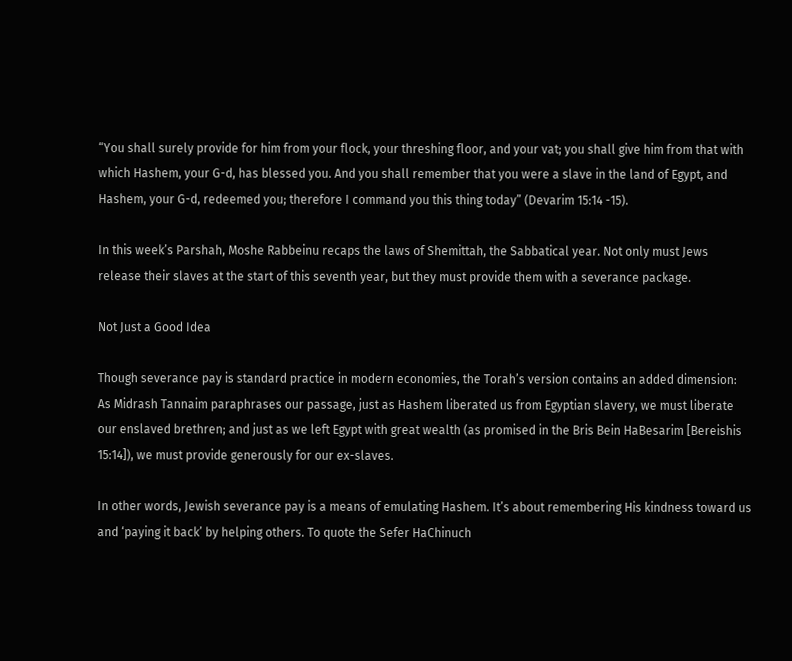“You shall surely provide for him from your flock, your threshing floor, and your vat; you shall give him from that with which Hashem, your G-d, has blessed you. And you shall remember that you were a slave in the land of Egypt, and Hashem, your G-d, redeemed you; therefore I command you this thing today” (Devarim 15:14 -15).

In this week’s Parshah, Moshe Rabbeinu recaps the laws of Shemittah, the Sabbatical year. Not only must Jews release their slaves at the start of this seventh year, but they must provide them with a severance package.

Not Just a Good Idea

Though severance pay is standard practice in modern economies, the Torah’s version contains an added dimension: As Midrash Tannaim paraphrases our passage, just as Hashem liberated us from Egyptian slavery, we must liberate our enslaved brethren; and just as we left Egypt with great wealth (as promised in the Bris Bein HaBesarim [Bereishis 15:14]), we must provide generously for our ex-slaves.

In other words, Jewish severance pay is a means of emulating Hashem. It’s about remembering His kindness toward us and ‘paying it back’ by helping others. To quote the Sefer HaChinuch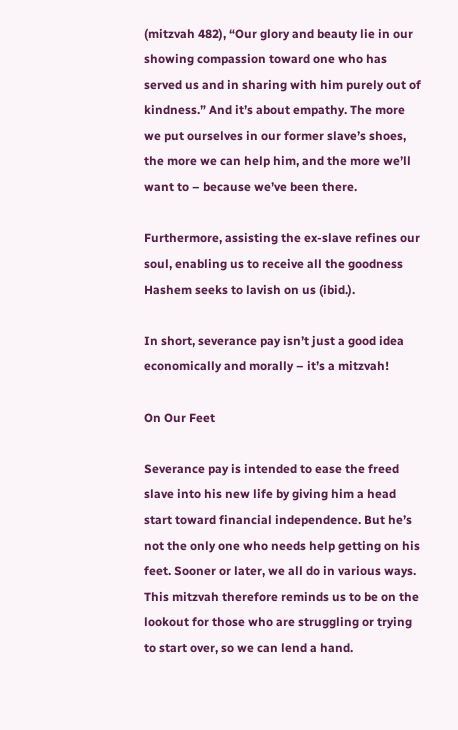(mitzvah 482), “Our glory and beauty lie in our showing compassion toward one who has served us and in sharing with him purely out of kindness.” And it’s about empathy. The more we put ourselves in our former slave’s shoes, the more we can help him, and the more we’ll want to – because we’ve been there.

Furthermore, assisting the ex-slave refines our soul, enabling us to receive all the goodness Hashem seeks to lavish on us (ibid.).

In short, severance pay isn’t just a good idea economically and morally – it’s a mitzvah!

On Our Feet

Severance pay is intended to ease the freed slave into his new life by giving him a head start toward financial independence. But he’s not the only one who needs help getting on his feet. Sooner or later, we all do in various ways. This mitzvah therefore reminds us to be on the lookout for those who are struggling or trying to start over, so we can lend a hand.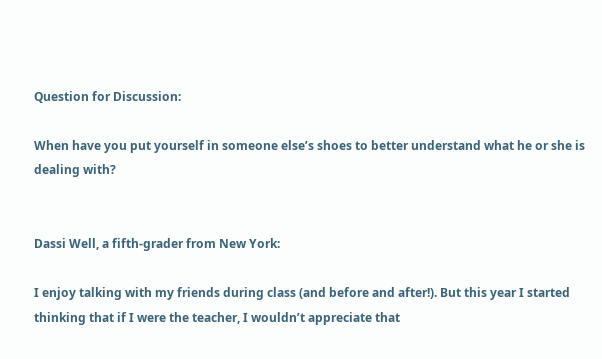Question for Discussion:

When have you put yourself in someone else’s shoes to better understand what he or she is dealing with?


Dassi Well, a fifth-grader from New York:

I enjoy talking with my friends during class (and before and after!). But this year I started thinking that if I were the teacher, I wouldn’t appreciate that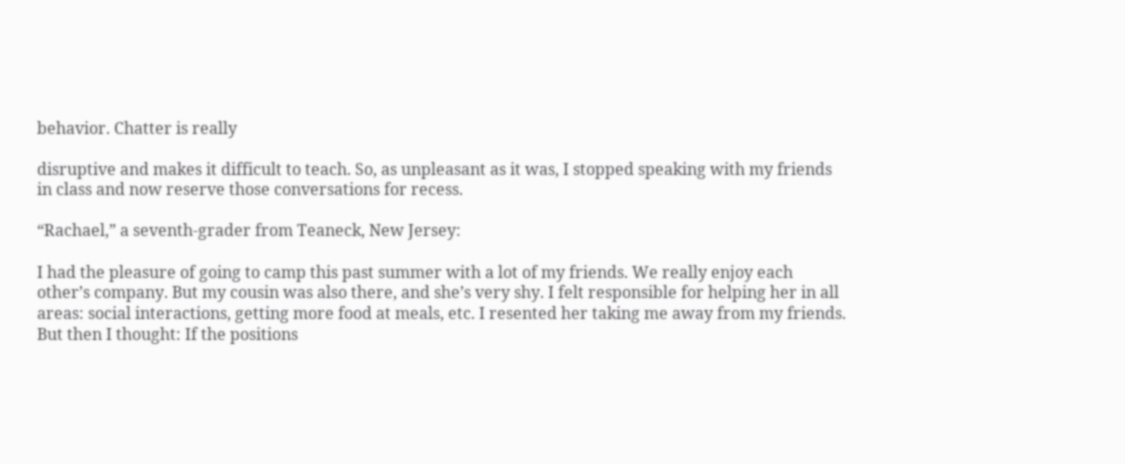behavior. Chatter is really

disruptive and makes it difficult to teach. So, as unpleasant as it was, I stopped speaking with my friends in class and now reserve those conversations for recess.

“Rachael,” a seventh-grader from Teaneck, New Jersey:

I had the pleasure of going to camp this past summer with a lot of my friends. We really enjoy each other’s company. But my cousin was also there, and she’s very shy. I felt responsible for helping her in all areas: social interactions, getting more food at meals, etc. I resented her taking me away from my friends. But then I thought: If the positions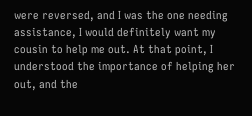were reversed, and I was the one needing assistance, I would definitely want my cousin to help me out. At that point, I understood the importance of helping her out, and the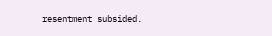resentment subsided.